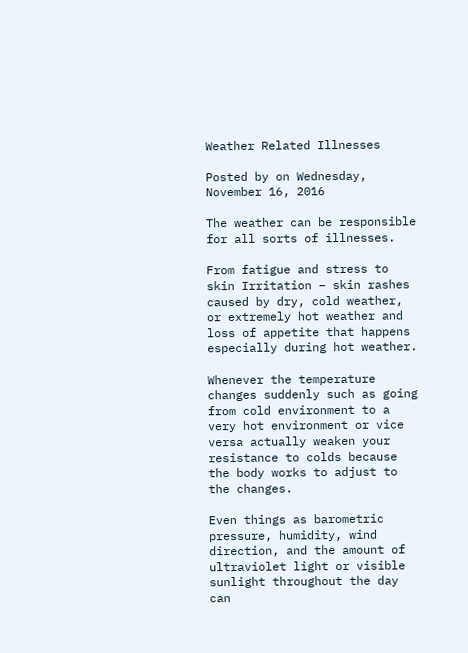Weather Related Illnesses

Posted by on Wednesday, November 16, 2016

The weather can be responsible for all sorts of illnesses.

From fatigue and stress to skin Irritation – skin rashes caused by dry, cold weather, or extremely hot weather and loss of appetite that happens especially during hot weather.

Whenever the temperature changes suddenly such as going from cold environment to a very hot environment or vice versa actually weaken your resistance to colds because the body works to adjust to the changes.

Even things as barometric pressure, humidity, wind direction, and the amount of ultraviolet light or visible sunlight throughout the day can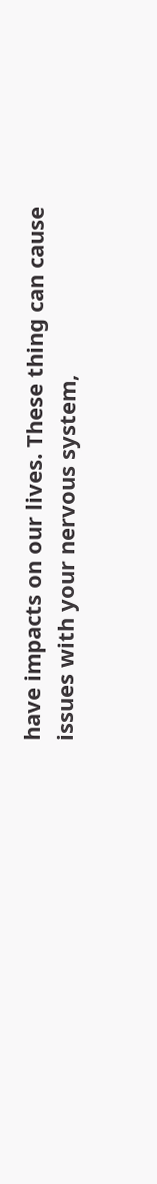have impacts on our lives. These thing can cause issues with your nervous system,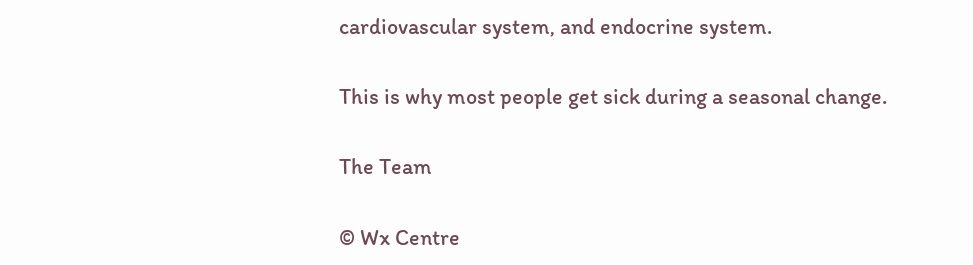cardiovascular system, and endocrine system.

This is why most people get sick during a seasonal change.

The Team

© Wx Centre